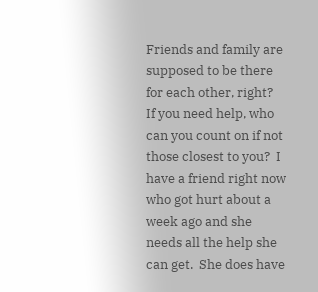Friends and family are supposed to be there for each other, right?  If you need help, who can you count on if not those closest to you?  I have a friend right now who got hurt about a week ago and she needs all the help she can get.  She does have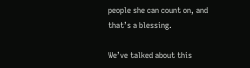people she can count on, and that’s a blessing.

We’ve talked about this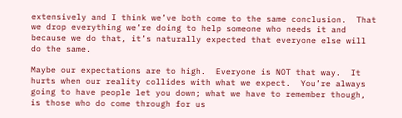extensively and I think we’ve both come to the same conclusion.  That we drop everything we’re doing to help someone who needs it and because we do that, it’s naturally expected that everyone else will do the same.

Maybe our expectations are to high.  Everyone is NOT that way.  It hurts when our reality collides with what we expect.  You’re always going to have people let you down; what we have to remember though, is those who do come through for us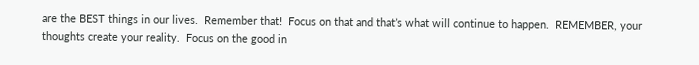are the BEST things in our lives.  Remember that!  Focus on that and that’s what will continue to happen.  REMEMBER, your thoughts create your reality.  Focus on the good in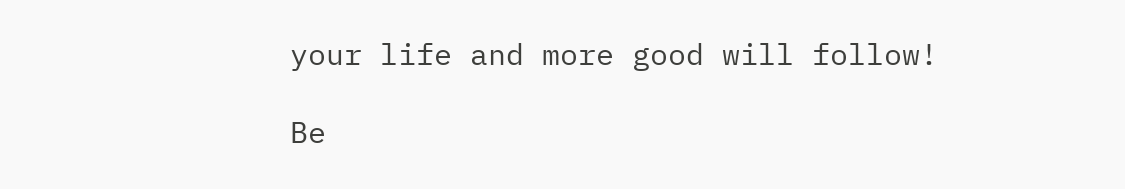your life and more good will follow!

Be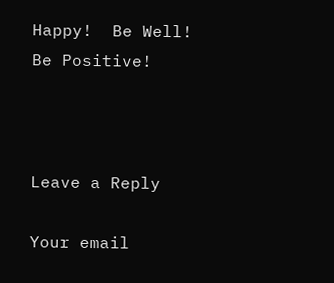Happy!  Be Well!  Be Positive!



Leave a Reply

Your email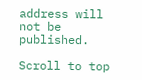address will not be published.

Scroll to top